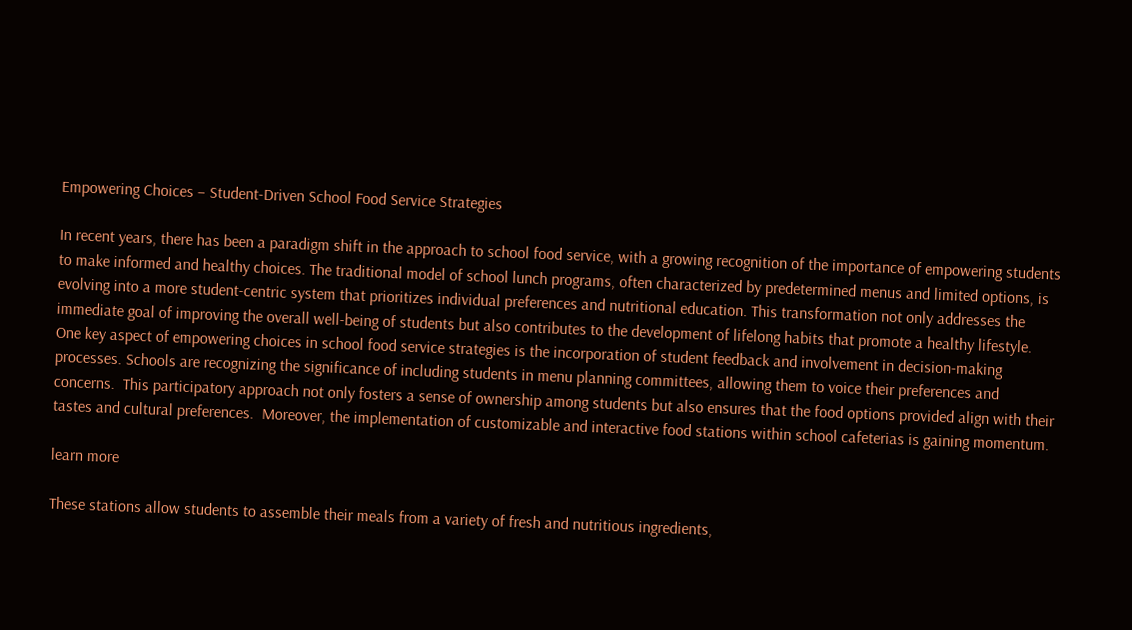Empowering Choices – Student-Driven School Food Service Strategies

In recent years, there has been a paradigm shift in the approach to school food service, with a growing recognition of the importance of empowering students to make informed and healthy choices. The traditional model of school lunch programs, often characterized by predetermined menus and limited options, is evolving into a more student-centric system that prioritizes individual preferences and nutritional education. This transformation not only addresses the immediate goal of improving the overall well-being of students but also contributes to the development of lifelong habits that promote a healthy lifestyle. One key aspect of empowering choices in school food service strategies is the incorporation of student feedback and involvement in decision-making processes. Schools are recognizing the significance of including students in menu planning committees, allowing them to voice their preferences and concerns.  This participatory approach not only fosters a sense of ownership among students but also ensures that the food options provided align with their tastes and cultural preferences.  Moreover, the implementation of customizable and interactive food stations within school cafeterias is gaining momentum.

learn more

These stations allow students to assemble their meals from a variety of fresh and nutritious ingredients,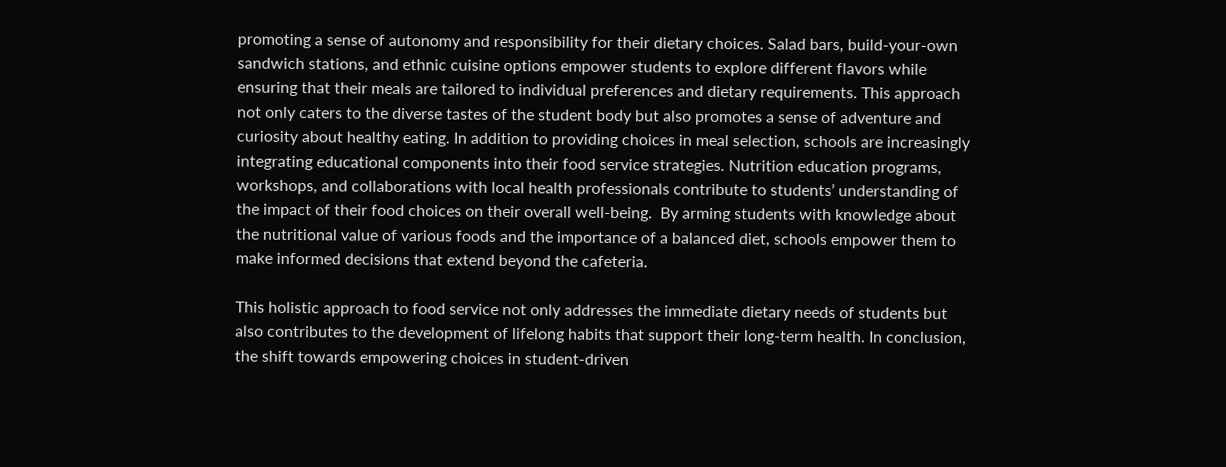promoting a sense of autonomy and responsibility for their dietary choices. Salad bars, build-your-own sandwich stations, and ethnic cuisine options empower students to explore different flavors while ensuring that their meals are tailored to individual preferences and dietary requirements. This approach not only caters to the diverse tastes of the student body but also promotes a sense of adventure and curiosity about healthy eating. In addition to providing choices in meal selection, schools are increasingly integrating educational components into their food service strategies. Nutrition education programs, workshops, and collaborations with local health professionals contribute to students’ understanding of the impact of their food choices on their overall well-being.  By arming students with knowledge about the nutritional value of various foods and the importance of a balanced diet, schools empower them to make informed decisions that extend beyond the cafeteria.

This holistic approach to food service not only addresses the immediate dietary needs of students but also contributes to the development of lifelong habits that support their long-term health. In conclusion, the shift towards empowering choices in student-driven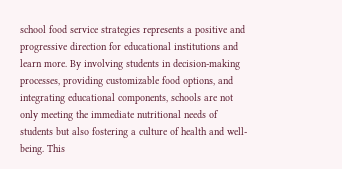school food service strategies represents a positive and progressive direction for educational institutions and learn more. By involving students in decision-making processes, providing customizable food options, and integrating educational components, schools are not only meeting the immediate nutritional needs of students but also fostering a culture of health and well-being. This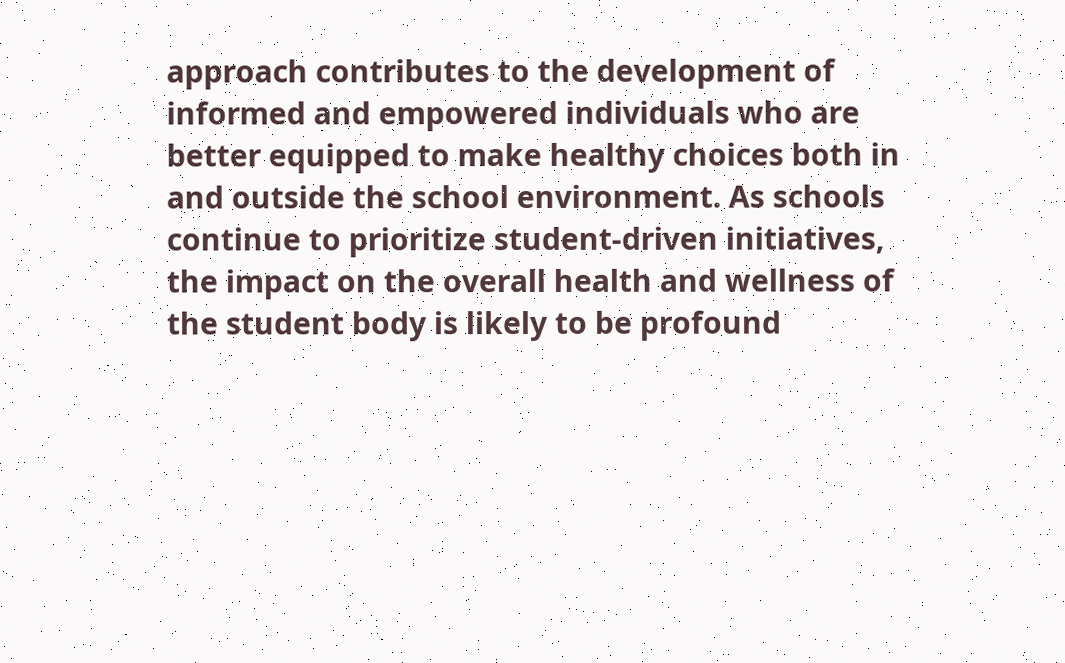approach contributes to the development of informed and empowered individuals who are better equipped to make healthy choices both in and outside the school environment. As schools continue to prioritize student-driven initiatives, the impact on the overall health and wellness of the student body is likely to be profound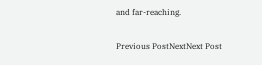and far-reaching.

Previous PostNextNext Post